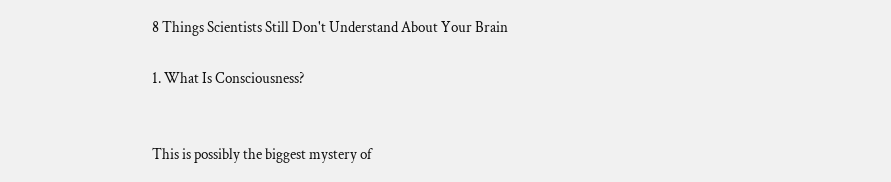8 Things Scientists Still Don't Understand About Your Brain

1. What Is Consciousness?


This is possibly the biggest mystery of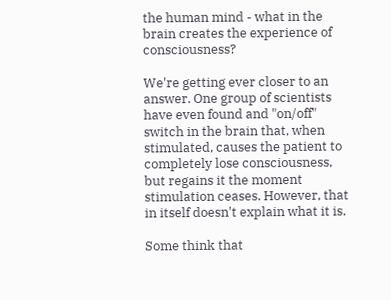the human mind - what in the brain creates the experience of consciousness?

We're getting ever closer to an answer. One group of scientists have even found and "on/off" switch in the brain that, when stimulated, causes the patient to completely lose consciousness, but regains it the moment stimulation ceases. However, that in itself doesn't explain what it is.

Some think that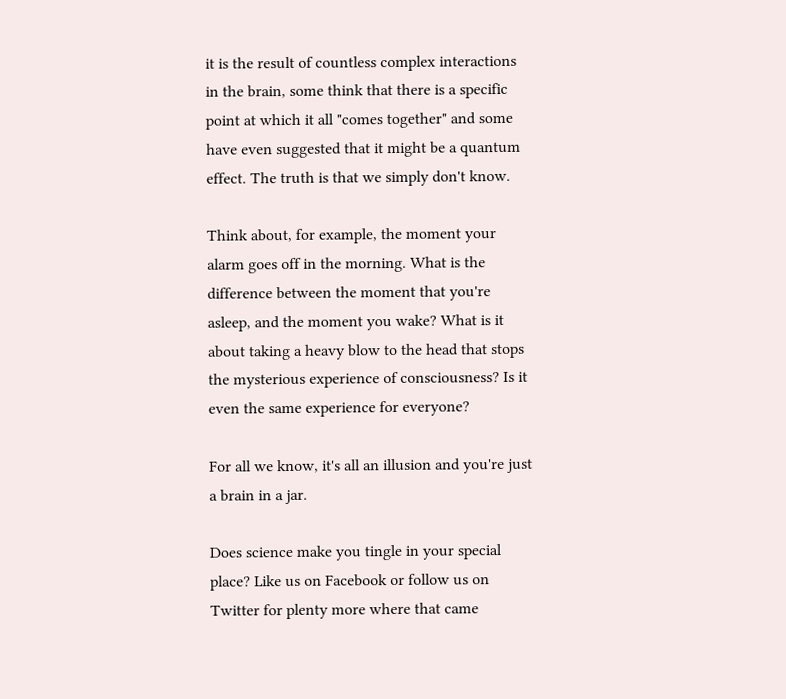it is the result of countless complex interactions in the brain, some think that there is a specific point at which it all "comes together" and some have even suggested that it might be a quantum effect. The truth is that we simply don't know.

Think about, for example, the moment your alarm goes off in the morning. What is the difference between the moment that you're asleep, and the moment you wake? What is it about taking a heavy blow to the head that stops the mysterious experience of consciousness? Is it even the same experience for everyone?

For all we know, it's all an illusion and you're just a brain in a jar.

Does science make you tingle in your special place? Like us on Facebook or follow us on Twitter for plenty more where that came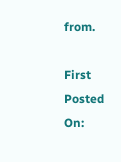from.

First Posted On: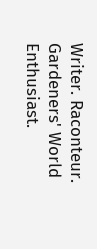Writer. Raconteur. Gardeners' World Enthusiast.